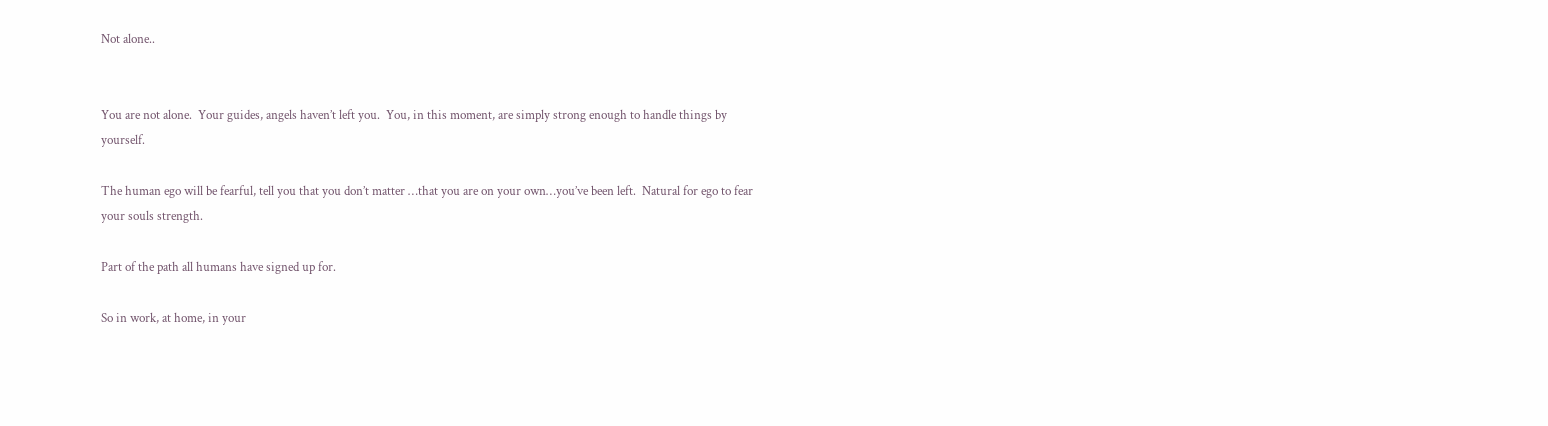Not alone..


You are not alone.  Your guides, angels haven’t left you.  You, in this moment, are simply strong enough to handle things by yourself.

The human ego will be fearful, tell you that you don’t matter …that you are on your own…you’ve been left.  Natural for ego to fear your souls strength.

Part of the path all humans have signed up for.

So in work, at home, in your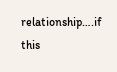relationship….if this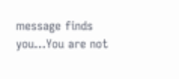message finds you…You are not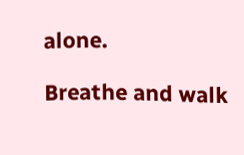alone.

Breathe and walk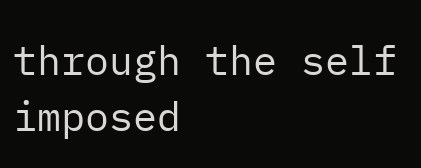through the self imposed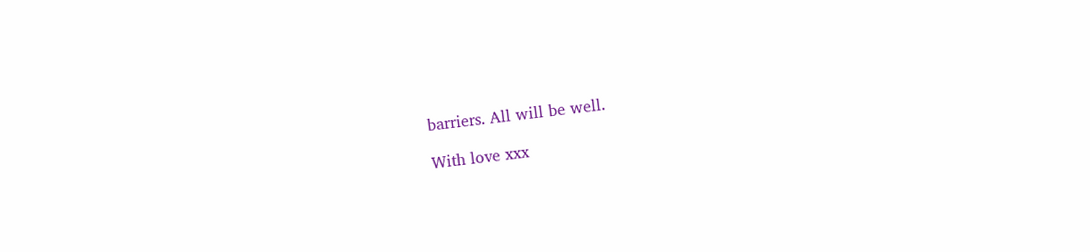barriers. All will be well.

With love xxx